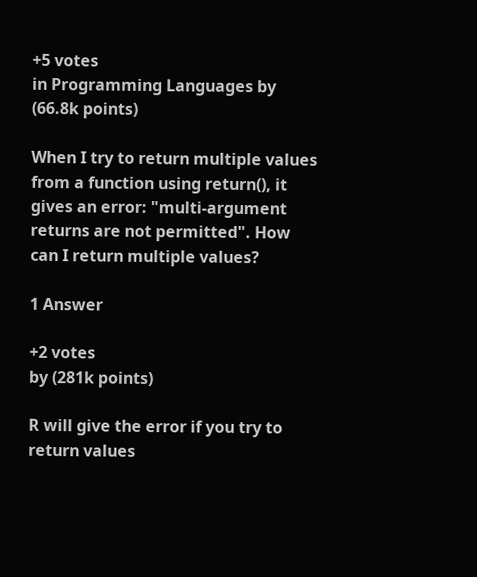+5 votes
in Programming Languages by (66.8k points)

When I try to return multiple values from a function using return(), it gives an error: "multi-argument returns are not permitted". How can I return multiple values?

1 Answer

+2 votes
by (281k points)

R will give the error if you try to return values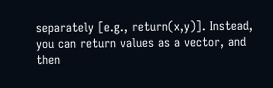separately [e.g., return(x,y)]. Instead, you can return values as a vector, and then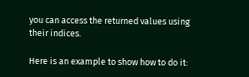you can access the returned values using their indices.

Here is an example to show how to do it: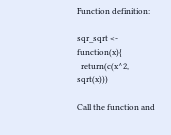Function definition:

sqr_sqrt <- function(x){
  return(c(x^2, sqrt(x)))

Call the function and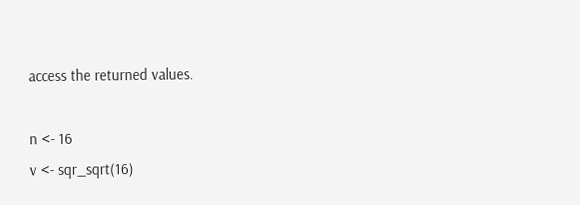access the returned values.

n <- 16
v <- sqr_sqrt(16)